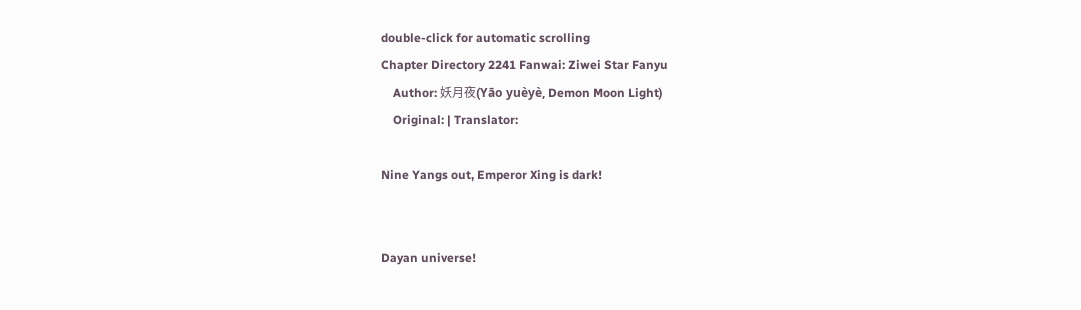double-click for automatic scrolling
Chapter Directory 2241 Fanwai: Ziwei Star Fanyu
    Author: 妖月夜(Yāo yuèyè, Demon Moon Light)
    Original: | Translator:

Nine Yangs out, Emperor Xing is dark!


Dayan universe!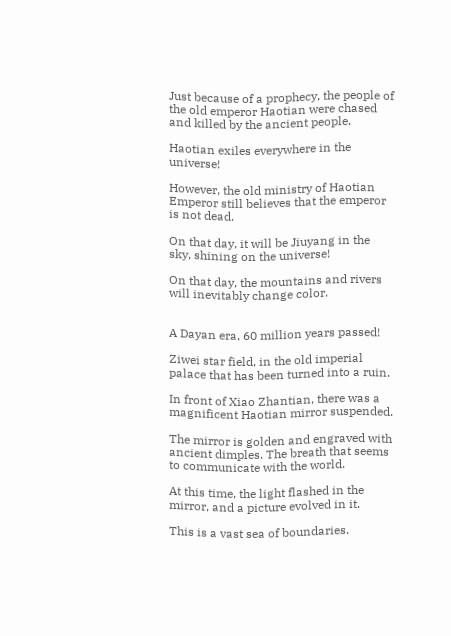Just because of a prophecy, the people of the old emperor Haotian were chased and killed by the ancient people.

Haotian exiles everywhere in the universe!

However, the old ministry of Haotian Emperor still believes that the emperor is not dead.

On that day, it will be Jiuyang in the sky, shining on the universe!

On that day, the mountains and rivers will inevitably change color.


A Dayan era, 60 million years passed!

Ziwei star field, in the old imperial palace that has been turned into a ruin.

In front of Xiao Zhantian, there was a magnificent Haotian mirror suspended.

The mirror is golden and engraved with ancient dimples. The breath that seems to communicate with the world.

At this time, the light flashed in the mirror, and a picture evolved in it.

This is a vast sea of boundaries.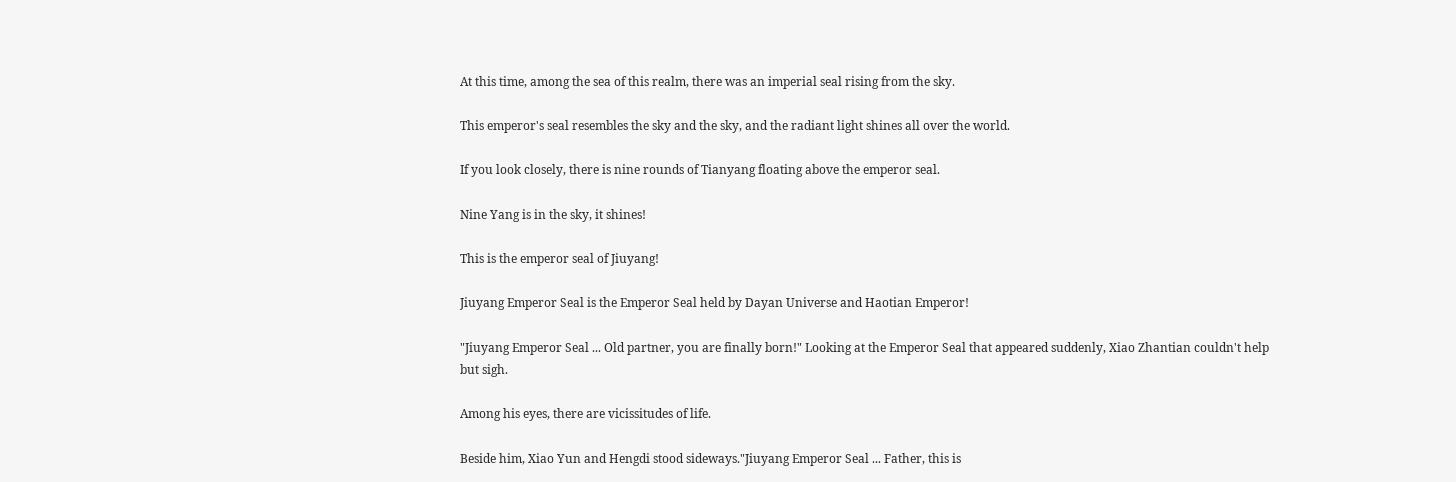At this time, among the sea of this realm, there was an imperial seal rising from the sky.

This emperor's seal resembles the sky and the sky, and the radiant light shines all over the world.

If you look closely, there is nine rounds of Tianyang floating above the emperor seal.

Nine Yang is in the sky, it shines!

This is the emperor seal of Jiuyang!

Jiuyang Emperor Seal is the Emperor Seal held by Dayan Universe and Haotian Emperor!

"Jiuyang Emperor Seal ... Old partner, you are finally born!" Looking at the Emperor Seal that appeared suddenly, Xiao Zhantian couldn't help but sigh.

Among his eyes, there are vicissitudes of life.

Beside him, Xiao Yun and Hengdi stood sideways."Jiuyang Emperor Seal ... Father, this is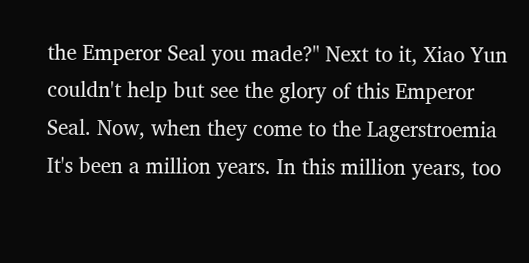the Emperor Seal you made?" Next to it, Xiao Yun couldn't help but see the glory of this Emperor Seal. Now, when they come to the Lagerstroemia It's been a million years. In this million years, too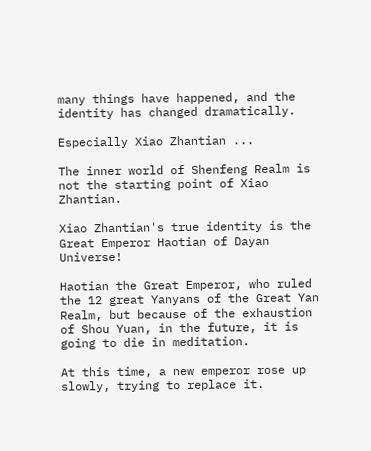many things have happened, and the identity has changed dramatically.

Especially Xiao Zhantian ...

The inner world of Shenfeng Realm is not the starting point of Xiao Zhantian.

Xiao Zhantian's true identity is the Great Emperor Haotian of Dayan Universe!

Haotian the Great Emperor, who ruled the 12 great Yanyans of the Great Yan Realm, but because of the exhaustion of Shou Yuan, in the future, it is going to die in meditation.

At this time, a new emperor rose up slowly, trying to replace it.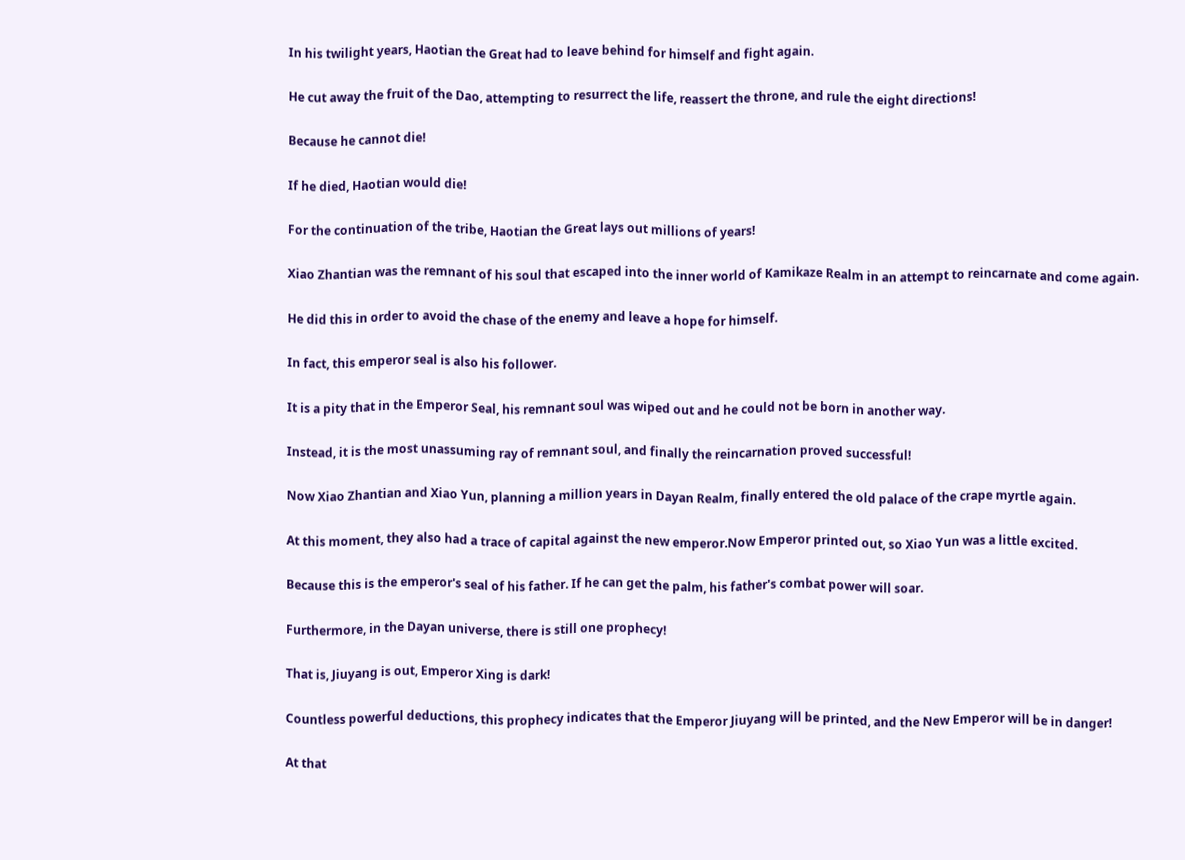In his twilight years, Haotian the Great had to leave behind for himself and fight again.

He cut away the fruit of the Dao, attempting to resurrect the life, reassert the throne, and rule the eight directions!

Because he cannot die!

If he died, Haotian would die!

For the continuation of the tribe, Haotian the Great lays out millions of years!

Xiao Zhantian was the remnant of his soul that escaped into the inner world of Kamikaze Realm in an attempt to reincarnate and come again.

He did this in order to avoid the chase of the enemy and leave a hope for himself.

In fact, this emperor seal is also his follower.

It is a pity that in the Emperor Seal, his remnant soul was wiped out and he could not be born in another way.

Instead, it is the most unassuming ray of remnant soul, and finally the reincarnation proved successful!

Now Xiao Zhantian and Xiao Yun, planning a million years in Dayan Realm, finally entered the old palace of the crape myrtle again.

At this moment, they also had a trace of capital against the new emperor.Now Emperor printed out, so Xiao Yun was a little excited.

Because this is the emperor's seal of his father. If he can get the palm, his father's combat power will soar.

Furthermore, in the Dayan universe, there is still one prophecy!

That is, Jiuyang is out, Emperor Xing is dark!

Countless powerful deductions, this prophecy indicates that the Emperor Jiuyang will be printed, and the New Emperor will be in danger!

At that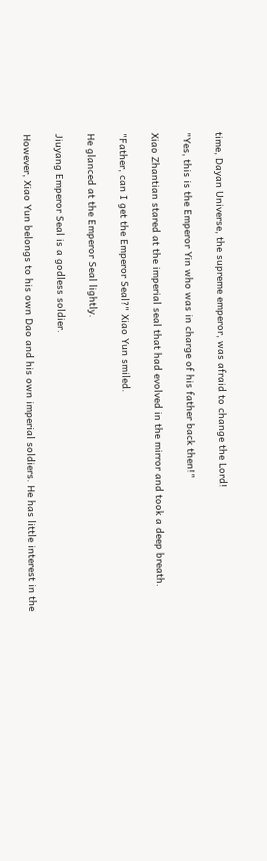time, Dayan Universe, the supreme emperor, was afraid to change the Lord!

"Yes, this is the Emperor Yin who was in charge of his father back then!"

Xiao Zhantian stared at the imperial seal that had evolved in the mirror and took a deep breath.

"Father, can I get the Emperor Seal?" Xiao Yun smiled.

He glanced at the Emperor Seal lightly.

Jiuyang Emperor Seal is a godless soldier.

However, Xiao Yun belongs to his own Dao and his own imperial soldiers. He has little interest in the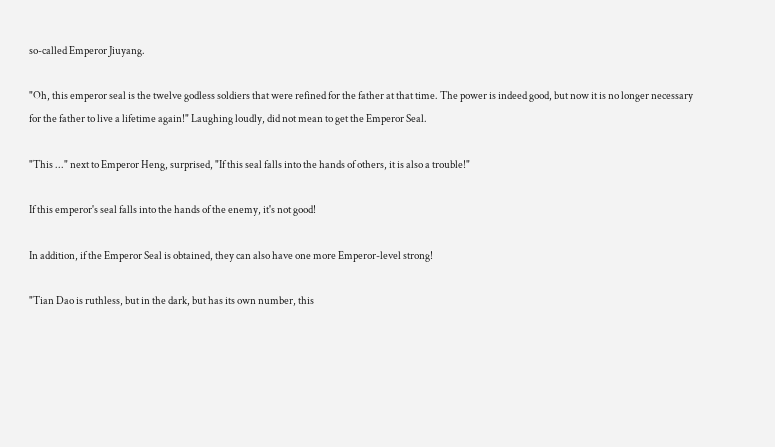so-called Emperor Jiuyang.

"Oh, this emperor seal is the twelve godless soldiers that were refined for the father at that time. The power is indeed good, but now it is no longer necessary for the father to live a lifetime again!" Laughing loudly, did not mean to get the Emperor Seal.

"This ..." next to Emperor Heng, surprised, "If this seal falls into the hands of others, it is also a trouble!"

If this emperor's seal falls into the hands of the enemy, it's not good!

In addition, if the Emperor Seal is obtained, they can also have one more Emperor-level strong!

"Tian Dao is ruthless, but in the dark, but has its own number, this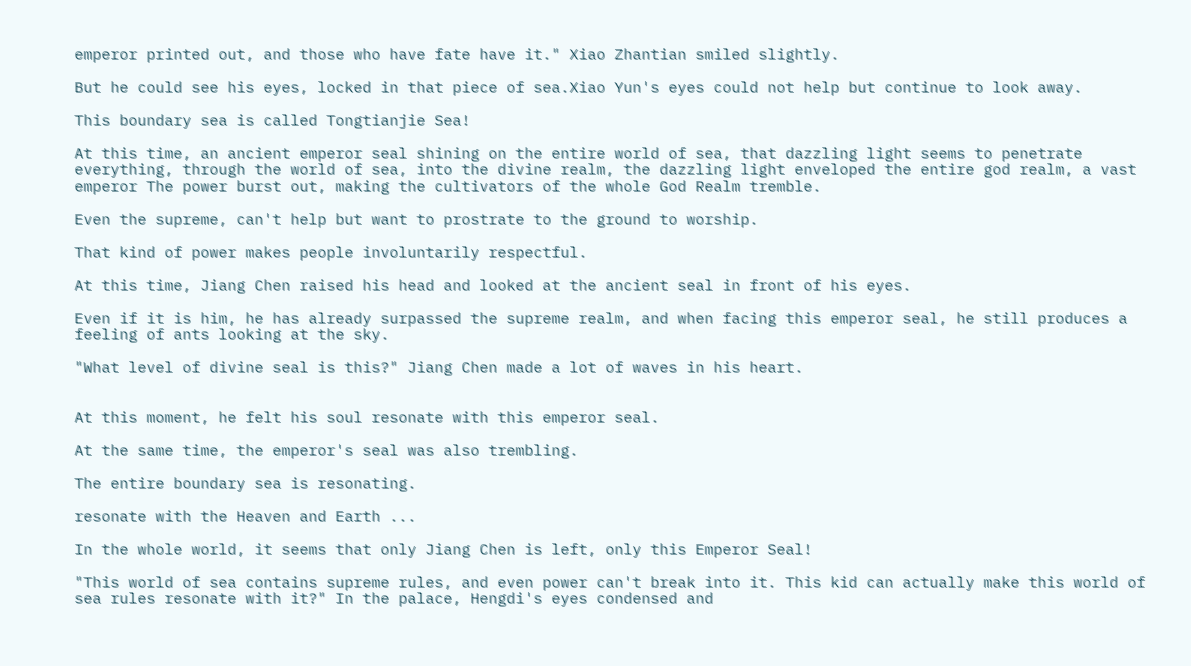emperor printed out, and those who have fate have it." Xiao Zhantian smiled slightly.

But he could see his eyes, locked in that piece of sea.Xiao Yun's eyes could not help but continue to look away.

This boundary sea is called Tongtianjie Sea!

At this time, an ancient emperor seal shining on the entire world of sea, that dazzling light seems to penetrate everything, through the world of sea, into the divine realm, the dazzling light enveloped the entire god realm, a vast emperor The power burst out, making the cultivators of the whole God Realm tremble.

Even the supreme, can't help but want to prostrate to the ground to worship.

That kind of power makes people involuntarily respectful.

At this time, Jiang Chen raised his head and looked at the ancient seal in front of his eyes.

Even if it is him, he has already surpassed the supreme realm, and when facing this emperor seal, he still produces a feeling of ants looking at the sky.

"What level of divine seal is this?" Jiang Chen made a lot of waves in his heart.


At this moment, he felt his soul resonate with this emperor seal.

At the same time, the emperor's seal was also trembling.

The entire boundary sea is resonating.

resonate with the Heaven and Earth ...

In the whole world, it seems that only Jiang Chen is left, only this Emperor Seal!

"This world of sea contains supreme rules, and even power can't break into it. This kid can actually make this world of sea rules resonate with it?" In the palace, Hengdi's eyes condensed and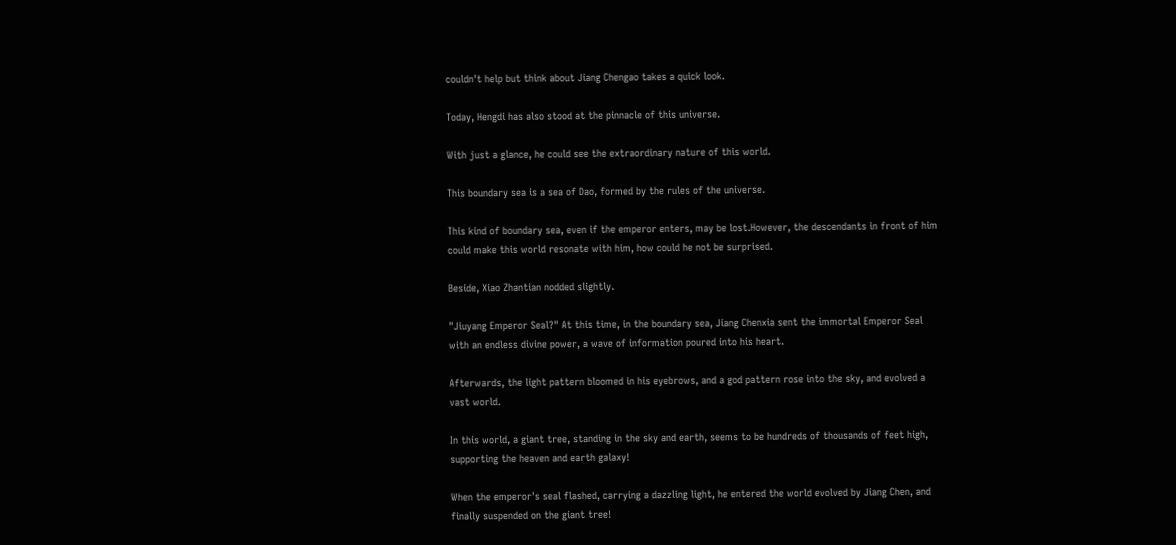couldn't help but think about Jiang Chengao takes a quick look.

Today, Hengdi has also stood at the pinnacle of this universe.

With just a glance, he could see the extraordinary nature of this world.

This boundary sea is a sea of Dao, formed by the rules of the universe.

This kind of boundary sea, even if the emperor enters, may be lost.However, the descendants in front of him could make this world resonate with him, how could he not be surprised.

Beside, Xiao Zhantian nodded slightly.

"Jiuyang Emperor Seal?" At this time, in the boundary sea, Jiang Chenxia sent the immortal Emperor Seal with an endless divine power, a wave of information poured into his heart.

Afterwards, the light pattern bloomed in his eyebrows, and a god pattern rose into the sky, and evolved a vast world.

In this world, a giant tree, standing in the sky and earth, seems to be hundreds of thousands of feet high, supporting the heaven and earth galaxy!

When the emperor's seal flashed, carrying a dazzling light, he entered the world evolved by Jiang Chen, and finally suspended on the giant tree!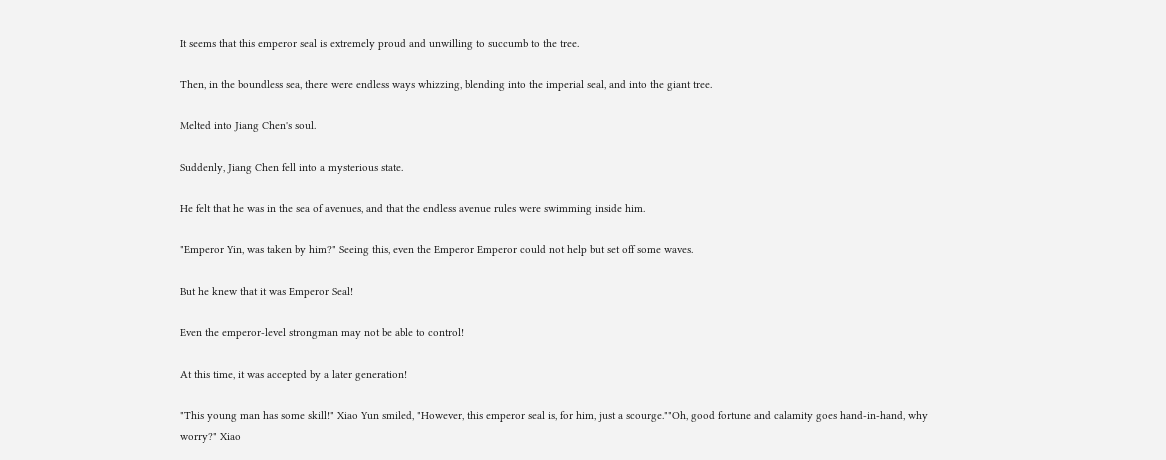It seems that this emperor seal is extremely proud and unwilling to succumb to the tree.

Then, in the boundless sea, there were endless ways whizzing, blending into the imperial seal, and into the giant tree.

Melted into Jiang Chen's soul.

Suddenly, Jiang Chen fell into a mysterious state.

He felt that he was in the sea of avenues, and that the endless avenue rules were swimming inside him.

"Emperor Yin, was taken by him?" Seeing this, even the Emperor Emperor could not help but set off some waves.

But he knew that it was Emperor Seal!

Even the emperor-level strongman may not be able to control!

At this time, it was accepted by a later generation!

"This young man has some skill!" Xiao Yun smiled, "However, this emperor seal is, for him, just a scourge.""Oh, good fortune and calamity goes hand-in-hand, why worry?" Xiao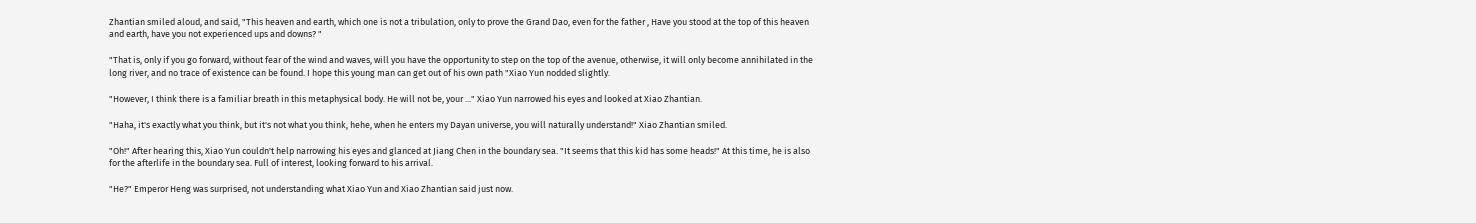Zhantian smiled aloud, and said, "This heaven and earth, which one is not a tribulation, only to prove the Grand Dao, even for the father , Have you stood at the top of this heaven and earth, have you not experienced ups and downs? "

"That is, only if you go forward, without fear of the wind and waves, will you have the opportunity to step on the top of the avenue, otherwise, it will only become annihilated in the long river, and no trace of existence can be found. I hope this young man can get out of his own path "Xiao Yun nodded slightly.

"However, I think there is a familiar breath in this metaphysical body. He will not be, your ..." Xiao Yun narrowed his eyes and looked at Xiao Zhantian.

"Haha, it's exactly what you think, but it's not what you think, hehe, when he enters my Dayan universe, you will naturally understand!" Xiao Zhantian smiled.

"Oh!" After hearing this, Xiao Yun couldn't help narrowing his eyes and glanced at Jiang Chen in the boundary sea. "It seems that this kid has some heads!" At this time, he is also for the afterlife in the boundary sea. Full of interest, looking forward to his arrival.

"He?" Emperor Heng was surprised, not understanding what Xiao Yun and Xiao Zhantian said just now.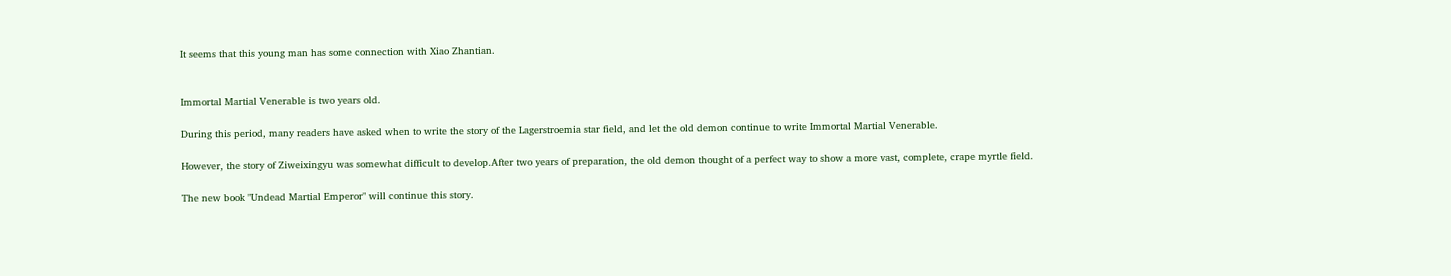It seems that this young man has some connection with Xiao Zhantian.


Immortal Martial Venerable is two years old.

During this period, many readers have asked when to write the story of the Lagerstroemia star field, and let the old demon continue to write Immortal Martial Venerable.

However, the story of Ziweixingyu was somewhat difficult to develop.After two years of preparation, the old demon thought of a perfect way to show a more vast, complete, crape myrtle field.

The new book "Undead Martial Emperor" will continue this story.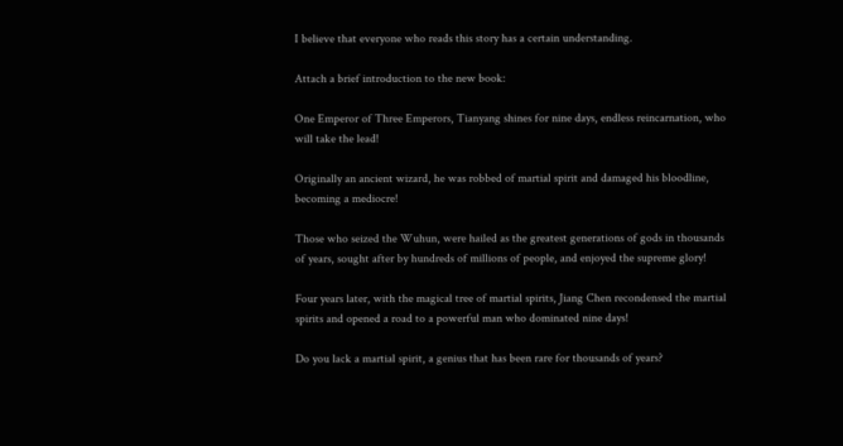I believe that everyone who reads this story has a certain understanding.

Attach a brief introduction to the new book:

One Emperor of Three Emperors, Tianyang shines for nine days, endless reincarnation, who will take the lead!

Originally an ancient wizard, he was robbed of martial spirit and damaged his bloodline, becoming a mediocre!

Those who seized the Wuhun, were hailed as the greatest generations of gods in thousands of years, sought after by hundreds of millions of people, and enjoyed the supreme glory!

Four years later, with the magical tree of martial spirits, Jiang Chen recondensed the martial spirits and opened a road to a powerful man who dominated nine days!

Do you lack a martial spirit, a genius that has been rare for thousands of years?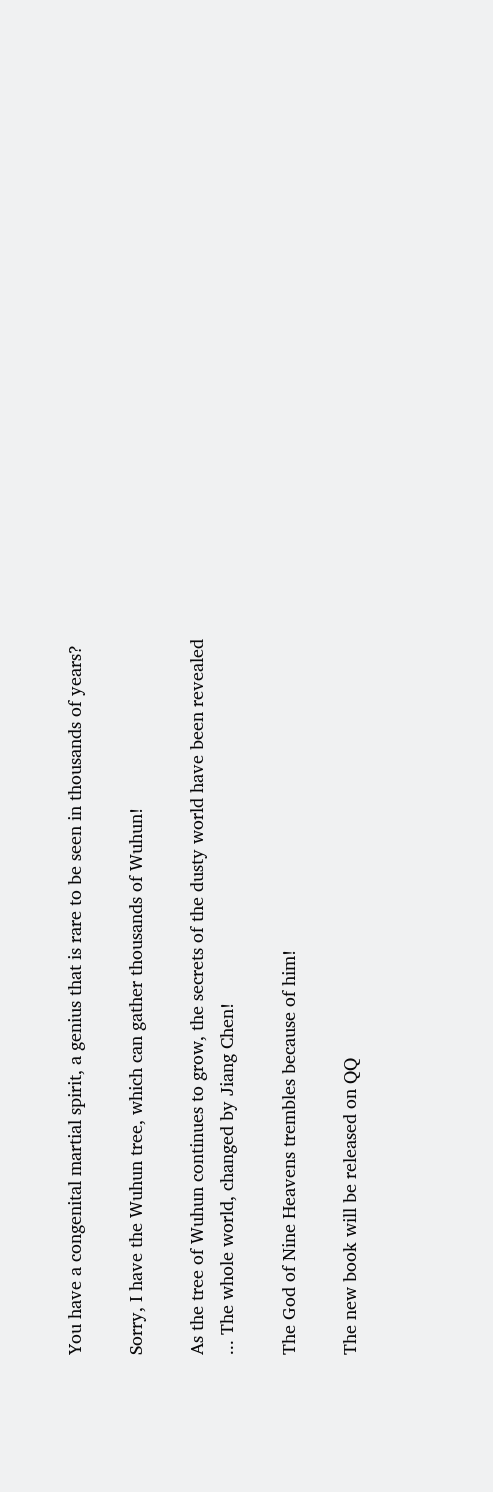You have a congenital martial spirit, a genius that is rare to be seen in thousands of years?

Sorry, I have the Wuhun tree, which can gather thousands of Wuhun!

As the tree of Wuhun continues to grow, the secrets of the dusty world have been revealed ... The whole world, changed by Jiang Chen!

The God of Nine Heavens trembles because of him!

The new book will be released on QQ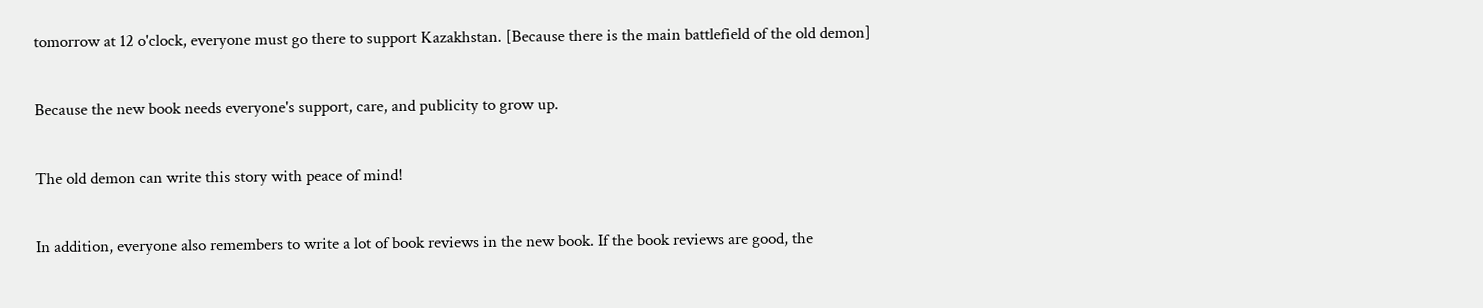tomorrow at 12 o'clock, everyone must go there to support Kazakhstan. [Because there is the main battlefield of the old demon]

Because the new book needs everyone's support, care, and publicity to grow up.

The old demon can write this story with peace of mind!

In addition, everyone also remembers to write a lot of book reviews in the new book. If the book reviews are good, the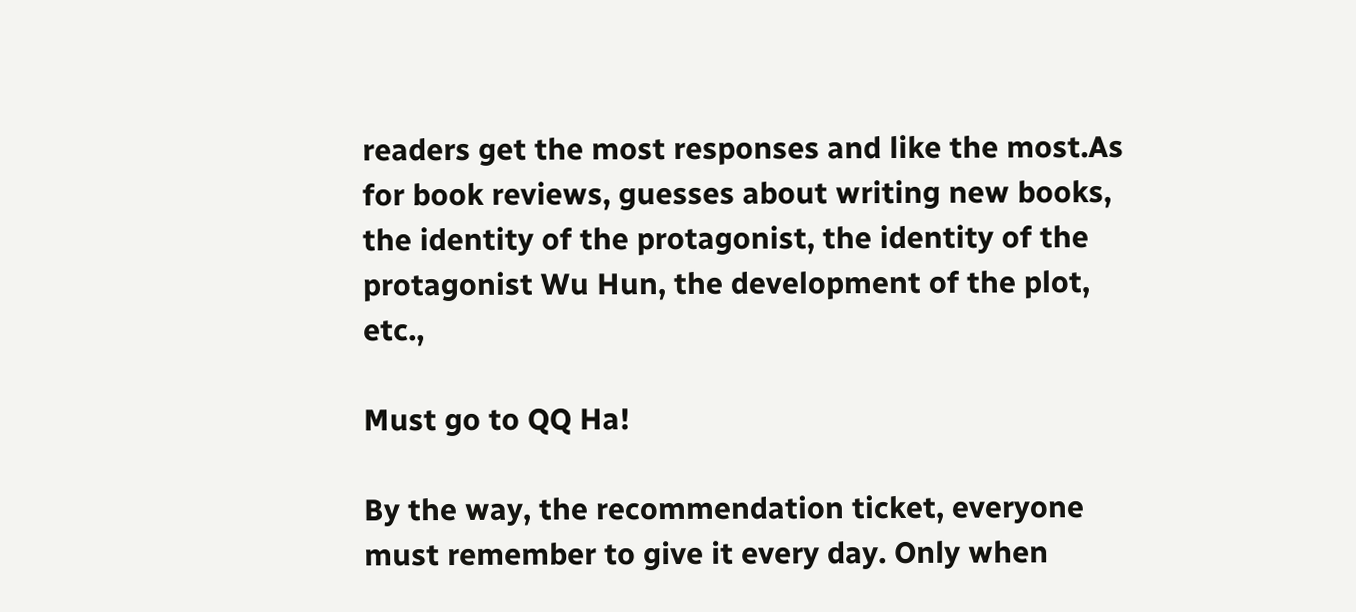readers get the most responses and like the most.As for book reviews, guesses about writing new books, the identity of the protagonist, the identity of the protagonist Wu Hun, the development of the plot, etc.,

Must go to QQ Ha!

By the way, the recommendation ticket, everyone must remember to give it every day. Only when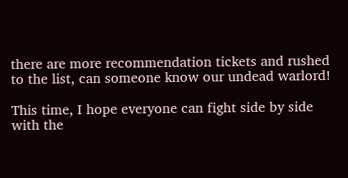there are more recommendation tickets and rushed to the list, can someone know our undead warlord!

This time, I hope everyone can fight side by side with the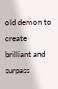old demon to create brilliant and surpass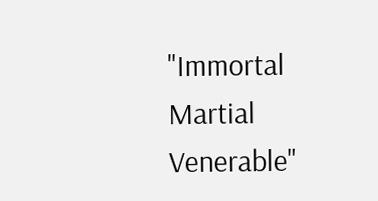"Immortal Martial Venerable"